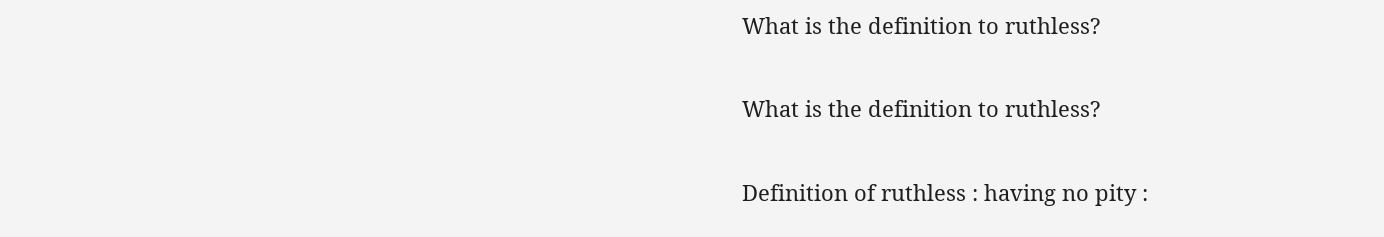What is the definition to ruthless?

What is the definition to ruthless?

Definition of ruthless : having no pity :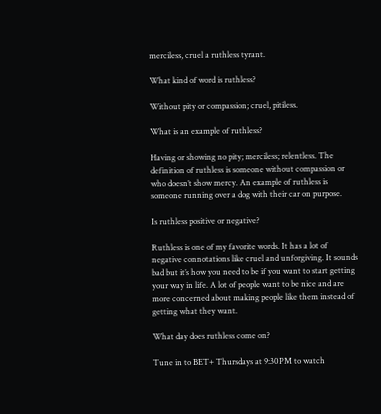merciless, cruel a ruthless tyrant.

What kind of word is ruthless?

Without pity or compassion; cruel, pitiless.

What is an example of ruthless?

Having or showing no pity; merciless; relentless. The definition of ruthless is someone without compassion or who doesn’t show mercy. An example of ruthless is someone running over a dog with their car on purpose.

Is ruthless positive or negative?

Ruthless is one of my favorite words. It has a lot of negative connotations like cruel and unforgiving. It sounds bad but it’s how you need to be if you want to start getting your way in life. A lot of people want to be nice and are more concerned about making people like them instead of getting what they want.

What day does ruthless come on?

Tune in to BET+ Thursdays at 9:30PM to watch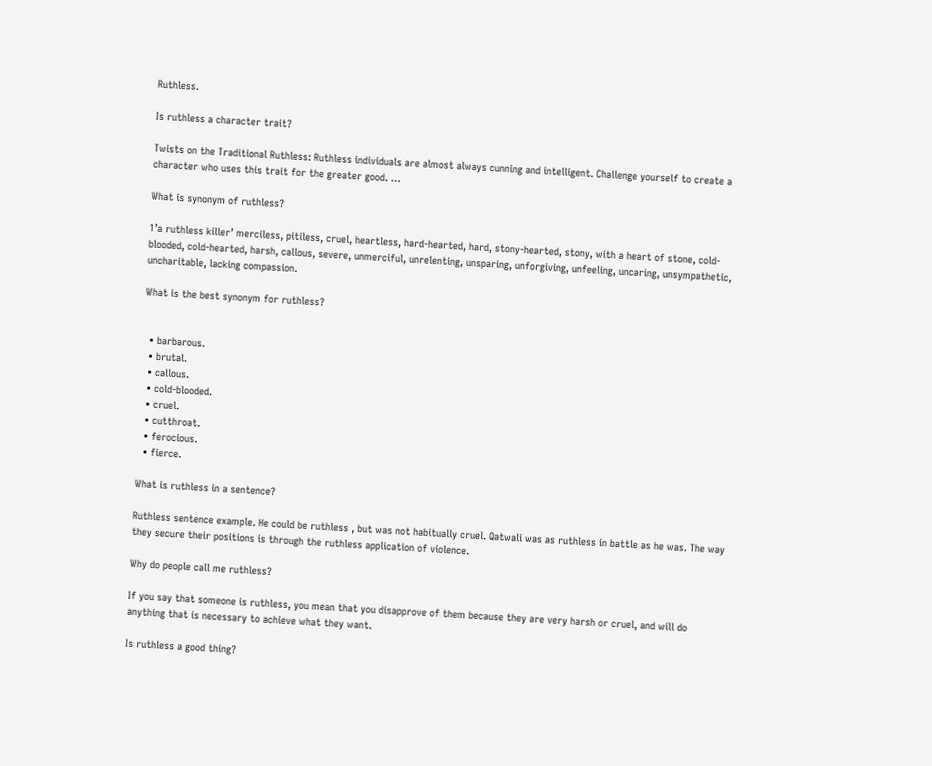Ruthless.

Is ruthless a character trait?

Twists on the Traditional Ruthless: Ruthless individuals are almost always cunning and intelligent. Challenge yourself to create a character who uses this trait for the greater good. …

What is synonym of ruthless?

1’a ruthless killer’ merciless, pitiless, cruel, heartless, hard-hearted, hard, stony-hearted, stony, with a heart of stone, cold-blooded, cold-hearted, harsh, callous, severe, unmerciful, unrelenting, unsparing, unforgiving, unfeeling, uncaring, unsympathetic, uncharitable, lacking compassion.

What is the best synonym for ruthless?


  • barbarous.
  • brutal.
  • callous.
  • cold-blooded.
  • cruel.
  • cutthroat.
  • ferocious.
  • fierce.

What is ruthless in a sentence?

Ruthless sentence example. He could be ruthless , but was not habitually cruel. Qatwali was as ruthless in battle as he was. The way they secure their positions is through the ruthless application of violence.

Why do people call me ruthless?

If you say that someone is ruthless, you mean that you disapprove of them because they are very harsh or cruel, and will do anything that is necessary to achieve what they want.

Is ruthless a good thing?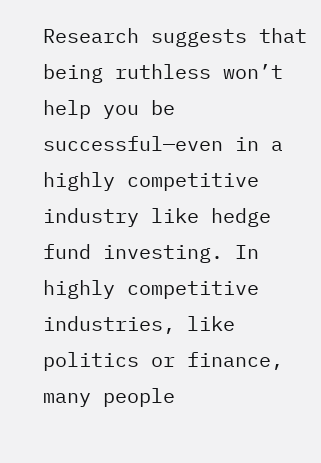Research suggests that being ruthless won’t help you be successful—even in a highly competitive industry like hedge fund investing. In highly competitive industries, like politics or finance, many people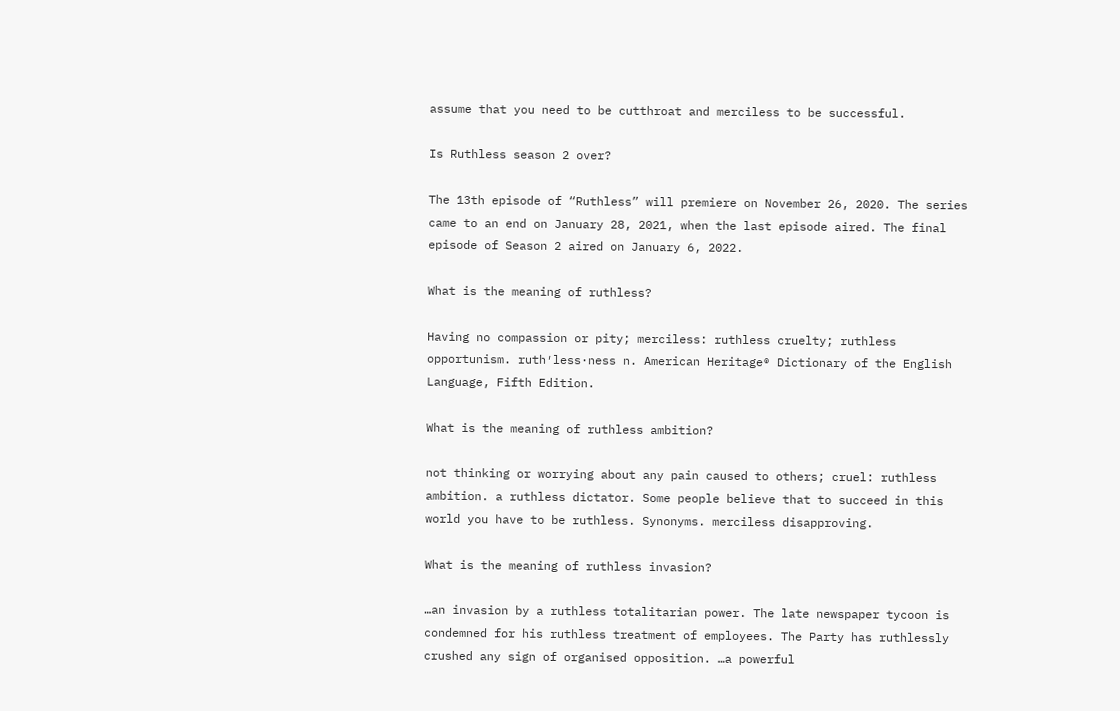assume that you need to be cutthroat and merciless to be successful.

Is Ruthless season 2 over?

The 13th episode of “Ruthless” will premiere on November 26, 2020. The series came to an end on January 28, 2021, when the last episode aired. The final episode of Season 2 aired on January 6, 2022.

What is the meaning of ruthless?

Having no compassion or pity; merciless: ruthless cruelty; ruthless opportunism. ruth′less·ness n. American Heritage® Dictionary of the English Language, Fifth Edition.

What is the meaning of ruthless ambition?

not thinking or worrying about any pain caused to others; cruel: ruthless ambition. a ruthless dictator. Some people believe that to succeed in this world you have to be ruthless. Synonyms. merciless disapproving.

What is the meaning of ruthless invasion?

…an invasion by a ruthless totalitarian power. The late newspaper tycoon is condemned for his ruthless treatment of employees. The Party has ruthlessly crushed any sign of organised opposition. …a powerful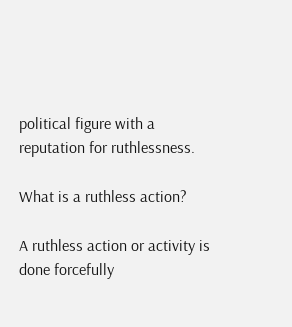political figure with a reputation for ruthlessness.

What is a ruthless action?

A ruthless action or activity is done forcefully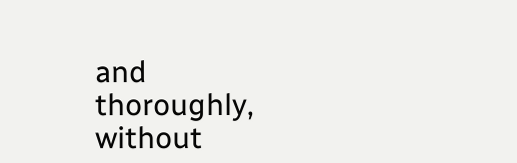and thoroughly, without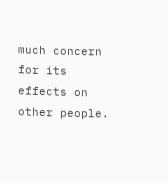much concern for its effects on other people.